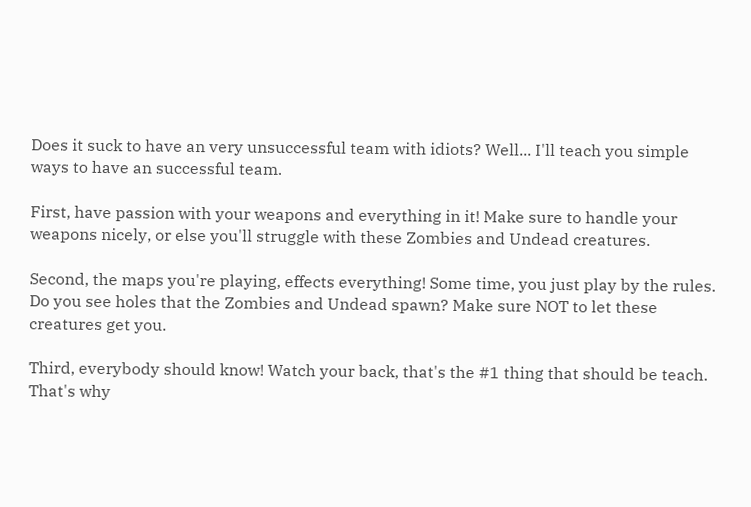Does it suck to have an very unsuccessful team with idiots? Well... I'll teach you simple ways to have an successful team.

First, have passion with your weapons and everything in it! Make sure to handle your weapons nicely, or else you'll struggle with these Zombies and Undead creatures.

Second, the maps you're playing, effects everything! Some time, you just play by the rules. Do you see holes that the Zombies and Undead spawn? Make sure NOT to let these creatures get you.

Third, everybody should know! Watch your back, that's the #1 thing that should be teach. That's why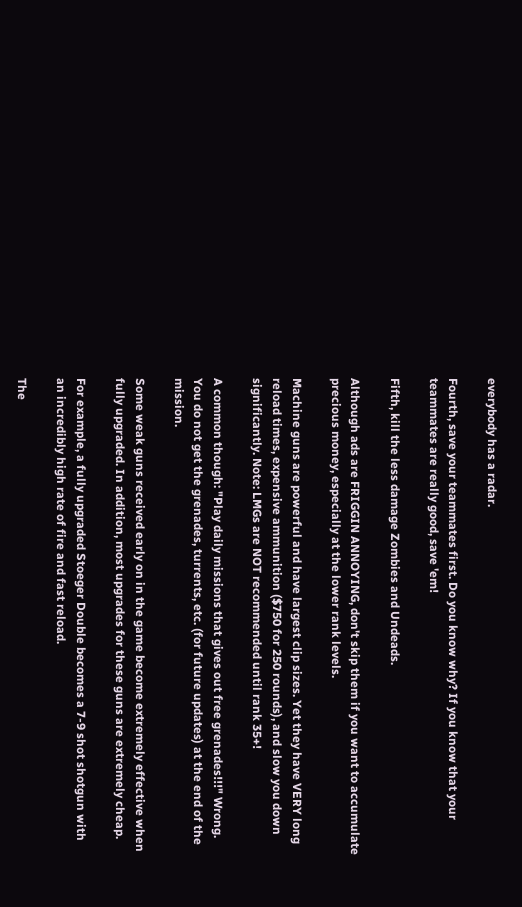everybody has a radar.

Fourth, save your teammates first. Do you know why? If you know that your teammates are really good, save 'em!

Fifth, kill the less damage Zombies and Undeads.

Although ads are FRIGGIN ANNOYING, don't skip them if you want to accumulate precious money, especially at the lower rank levels.

Machine guns are powerful and have largest clip sizes. Yet they have VERY long reload times, expensive ammunition ($750 for 250 rounds), and slow you down significantly. Note: LMGs are NOT recommended until rank 35+!

A common though: "Play daily missions that gives out free grenades!!!" Wrong. You do not get the grenades, turrents, etc. (for future updates) at the end of the mission.

Some weak guns received early on in the game become extremely effective when fully upgraded. In addition, most upgrades for these guns are extremely cheap.

For example, a fully upgraded Stoeger Double becomes a 7-9 shot shotgun with an incredibly high rate of fire and fast reload.

The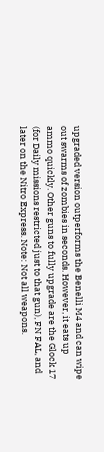upgraded version outperforms the Benelli M4 and can wipe out swarms of zombies in seconds. However, it eats up ammo quickly. Other guns to fully upgrade are the Glock 17 (for Daily missions restricted just to that gun), FN FAL, and later on the Nitro Express. Note: Not all weapons.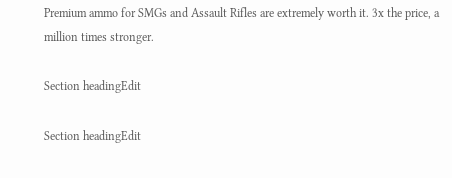Premium ammo for SMGs and Assault Rifles are extremely worth it. 3x the price, a million times stronger.

Section headingEdit

Section headingEdit